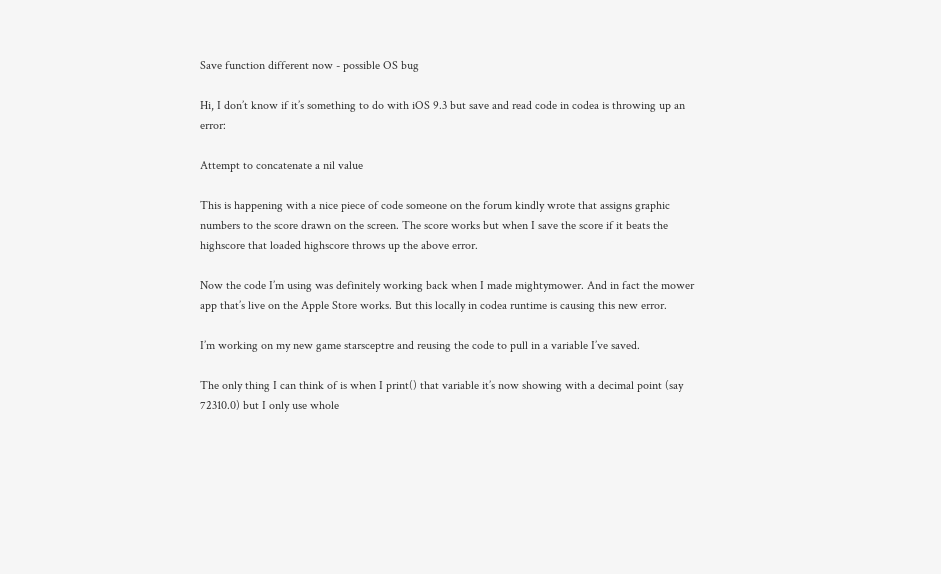Save function different now - possible OS bug

Hi, I don’t know if it’s something to do with iOS 9.3 but save and read code in codea is throwing up an error:

Attempt to concatenate a nil value

This is happening with a nice piece of code someone on the forum kindly wrote that assigns graphic numbers to the score drawn on the screen. The score works but when I save the score if it beats the highscore that loaded highscore throws up the above error.

Now the code I’m using was definitely working back when I made mightymower. And in fact the mower app that’s live on the Apple Store works. But this locally in codea runtime is causing this new error.

I’m working on my new game starsceptre and reusing the code to pull in a variable I’ve saved.

The only thing I can think of is when I print() that variable it’s now showing with a decimal point (say 72310.0) but I only use whole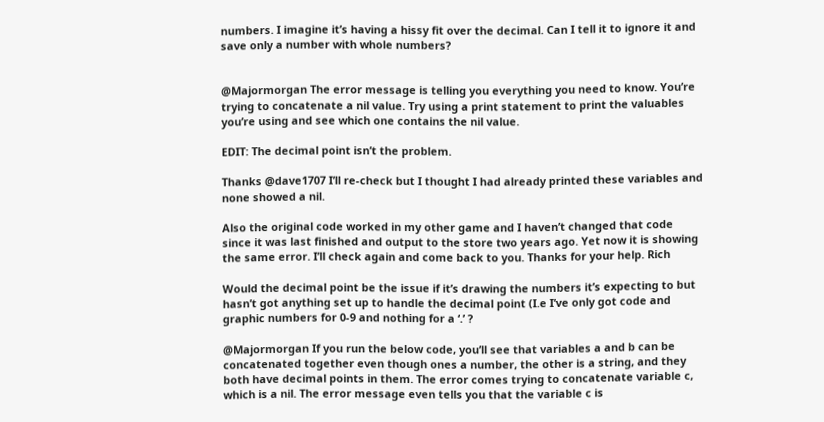numbers. I imagine it’s having a hissy fit over the decimal. Can I tell it to ignore it and save only a number with whole numbers?


@Majormorgan The error message is telling you everything you need to know. You’re trying to concatenate a nil value. Try using a print statement to print the valuables you’re using and see which one contains the nil value.

EDIT: The decimal point isn’t the problem.

Thanks @dave1707 I’ll re-check but I thought I had already printed these variables and none showed a nil.

Also the original code worked in my other game and I haven’t changed that code since it was last finished and output to the store two years ago. Yet now it is showing the same error. I’ll check again and come back to you. Thanks for your help. Rich

Would the decimal point be the issue if it’s drawing the numbers it’s expecting to but hasn’t got anything set up to handle the decimal point (I.e I’ve only got code and graphic numbers for 0-9 and nothing for a ‘.’ ?

@Majormorgan If you run the below code, you’ll see that variables a and b can be concatenated together even though ones a number, the other is a string, and they both have decimal points in them. The error comes trying to concatenate variable c, which is a nil. The error message even tells you that the variable c is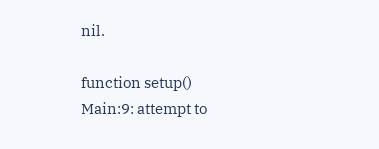nil.

function setup()
Main:9: attempt to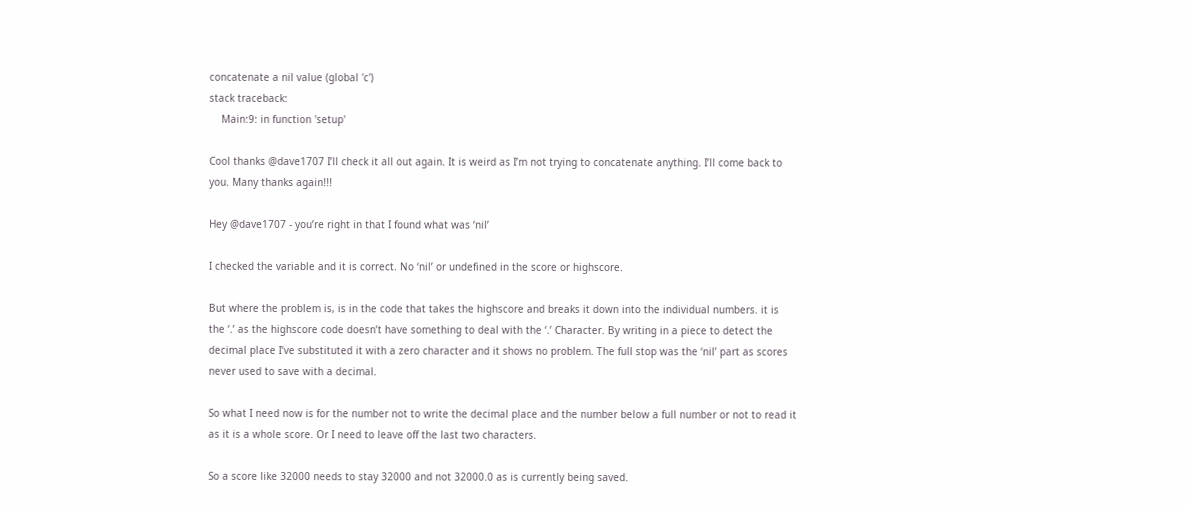concatenate a nil value (global 'c')
stack traceback:
    Main:9: in function 'setup'

Cool thanks @dave1707 I’ll check it all out again. It is weird as I’m not trying to concatenate anything. I’ll come back to you. Many thanks again!!!

Hey @dave1707 - you’re right in that I found what was ‘nil’

I checked the variable and it is correct. No ‘nil’ or undefined in the score or highscore.

But where the problem is, is in the code that takes the highscore and breaks it down into the individual numbers. it is the ‘.’ as the highscore code doesn’t have something to deal with the ‘.’ Character. By writing in a piece to detect the decimal place I’ve substituted it with a zero character and it shows no problem. The full stop was the ‘nil’ part as scores never used to save with a decimal.

So what I need now is for the number not to write the decimal place and the number below a full number or not to read it as it is a whole score. Or I need to leave off the last two characters.

So a score like 32000 needs to stay 32000 and not 32000.0 as is currently being saved.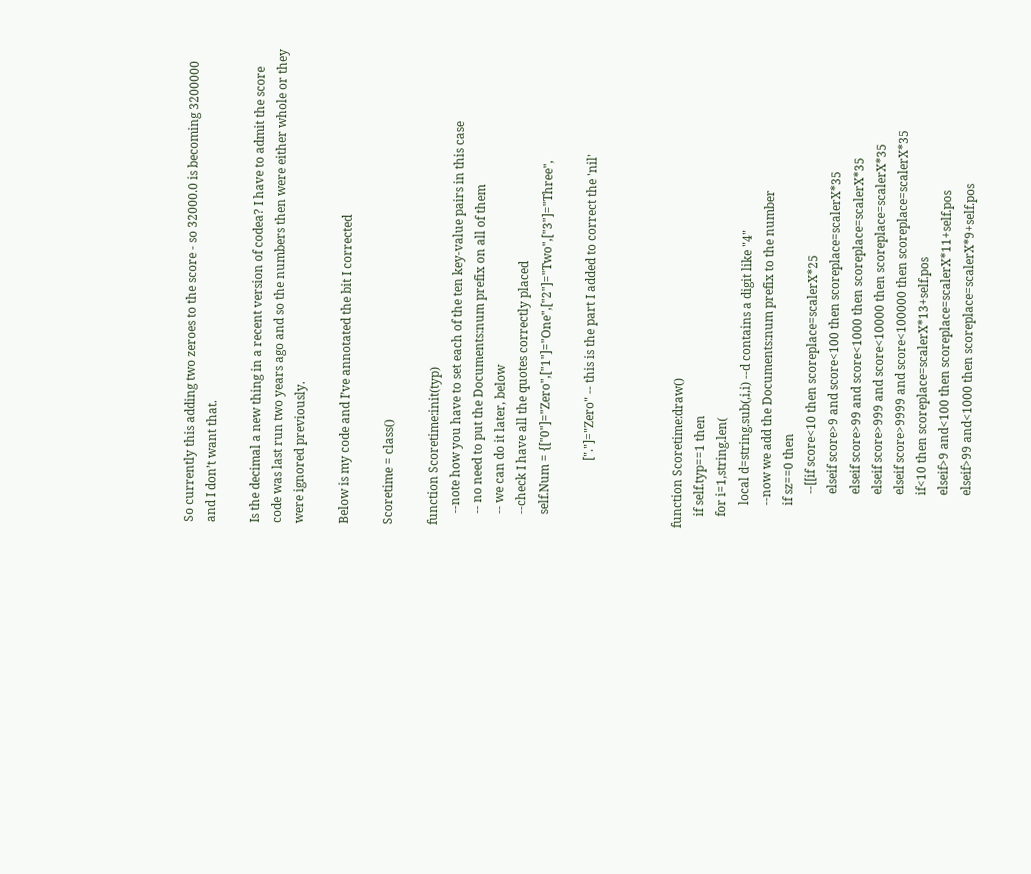So currently this adding two zeroes to the score - so 32000.0 is becoming 3200000 and I don’t want that.

Is the decimal a new thing in a recent version of codea? I have to admit the score code was last run two years ago and so the numbers then were either whole or they were ignored previously.

Below is my code and I’ve annotated the bit I corrected

Scoretime = class()

function Scoretime:init(typ)
    --note how you have to set each of the ten key-value pairs in this case
    -- no need to put the Documents:num prefix on all of them
    -- we can do it later, below
    --check I have all the quotes correctly placed
    self.Num = {["0"]="Zero",["1"]="One",["2"]="Two",["3"]="Three",

                      ["."]="Zero" -- this is the part I added to correct the 'nil'



function Scoretime:draw()
    if self.typ==1 then
    for i=1,string.len(
        local d=string.sub(,i,i) --d contains a digit like "4"
        --now we add the Documents:num prefix to the number
        if sz==0 then
            --[[if score<10 then scoreplace=scalerX*25
            elseif score>9 and score<100 then scoreplace=scalerX*35
            elseif score>99 and score<1000 then scoreplace=scalerX*35
            elseif score>999 and score<10000 then scoreplace=scalerX*35
            elseif score>9999 and score<100000 then scoreplace=scalerX*35
            if<10 then scoreplace=scalerX*13+self.pos
            elseif>9 and<100 then scoreplace=scalerX*11+self.pos
            elseif>99 and<1000 then scoreplace=scalerX*9+self.pos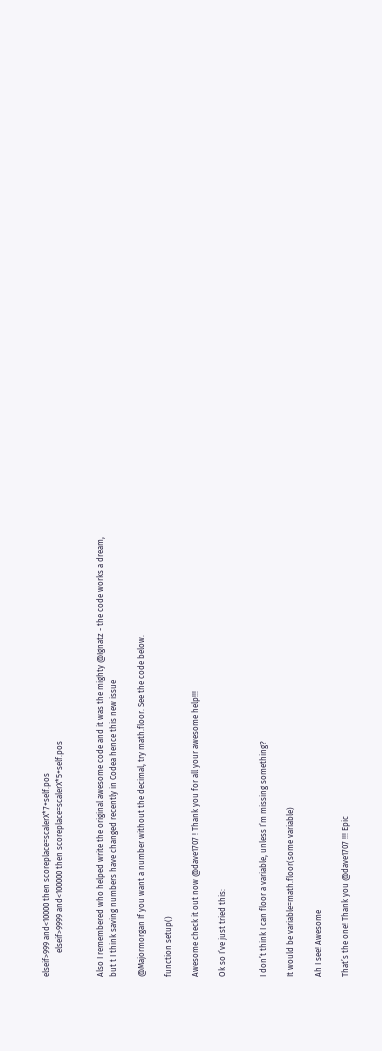elseif>999 and<10000 then scoreplace=scalerX*7+self.pos
            elseif>9999 and<100000 then scoreplace=scalerX*5+self.pos


Also I remembered who helped write the original awesome code and it was the mighty @Ignatz - the code works a dream, but t I think saving numbers have changed recently in Codea hence this new issue

@Majormorgan If you want a number without the decimal, try math.floor. See the code below.

function setup()

Awesome check it out now @dave1707 ! Thank you for all your awesome help!!!

Ok so I’ve just tried this:


I don’t think I can floor a variable, unless I’m missing something?

It would be variable=math.floor(some variable)

Ah I see! Awesome

That’s the one! Thank you @dave1707 !!! Epic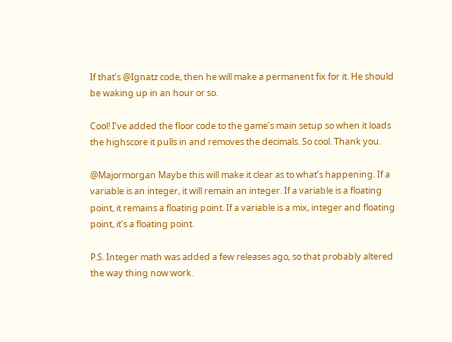If that’s @Ignatz code, then he will make a permanent fix for it. He should be waking up in an hour or so.

Cool! I’ve added the floor code to the game’s main setup so when it loads the highscore it pulls in and removes the decimals. So cool. Thank you.

@Majormorgan Maybe this will make it clear as to what’s happening. If a variable is an integer, it will remain an integer. If a variable is a floating point, it remains a floating point. If a variable is a mix, integer and floating point, it’s a floating point.

P.S. Integer math was added a few releases ago, so that probably altered the way thing now work.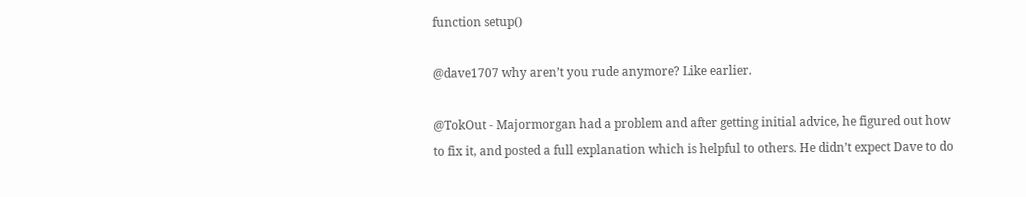function setup()

@dave1707 why aren’t you rude anymore? Like earlier.

@TokOut - Majormorgan had a problem and after getting initial advice, he figured out how to fix it, and posted a full explanation which is helpful to others. He didn’t expect Dave to do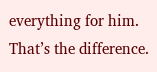everything for him. That’s the difference.